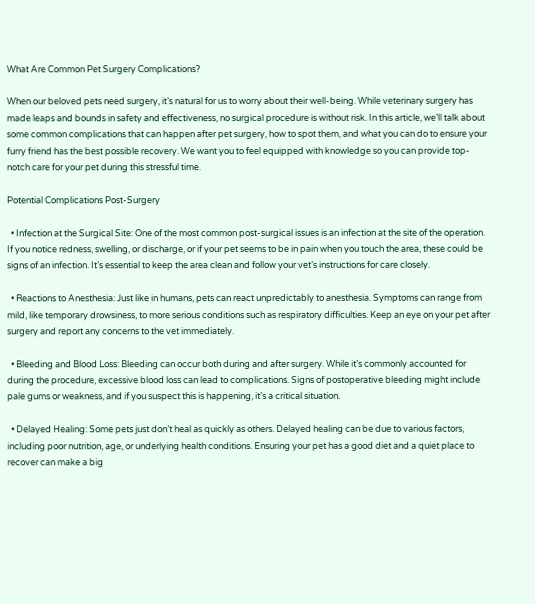What Are Common Pet Surgery Complications?

When our beloved pets need surgery, it’s natural for us to worry about their well-being. While veterinary surgery has made leaps and bounds in safety and effectiveness, no surgical procedure is without risk. In this article, we’ll talk about some common complications that can happen after pet surgery, how to spot them, and what you can do to ensure your furry friend has the best possible recovery. We want you to feel equipped with knowledge so you can provide top-notch care for your pet during this stressful time.

Potential Complications Post-Surgery

  • Infection at the Surgical Site: One of the most common post-surgical issues is an infection at the site of the operation. If you notice redness, swelling, or discharge, or if your pet seems to be in pain when you touch the area, these could be signs of an infection. It’s essential to keep the area clean and follow your vet’s instructions for care closely.

  • Reactions to Anesthesia: Just like in humans, pets can react unpredictably to anesthesia. Symptoms can range from mild, like temporary drowsiness, to more serious conditions such as respiratory difficulties. Keep an eye on your pet after surgery and report any concerns to the vet immediately.

  • Bleeding and Blood Loss: Bleeding can occur both during and after surgery. While it’s commonly accounted for during the procedure, excessive blood loss can lead to complications. Signs of postoperative bleeding might include pale gums or weakness, and if you suspect this is happening, it’s a critical situation.

  • Delayed Healing: Some pets just don’t heal as quickly as others. Delayed healing can be due to various factors, including poor nutrition, age, or underlying health conditions. Ensuring your pet has a good diet and a quiet place to recover can make a big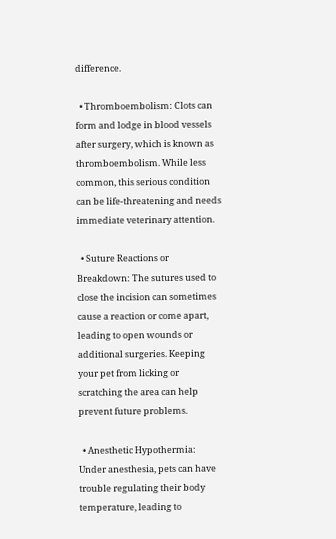difference.

  • Thromboembolism: Clots can form and lodge in blood vessels after surgery, which is known as thromboembolism. While less common, this serious condition can be life-threatening and needs immediate veterinary attention.

  • Suture Reactions or Breakdown: The sutures used to close the incision can sometimes cause a reaction or come apart, leading to open wounds or additional surgeries. Keeping your pet from licking or scratching the area can help prevent future problems.

  • Anesthetic Hypothermia: Under anesthesia, pets can have trouble regulating their body temperature, leading to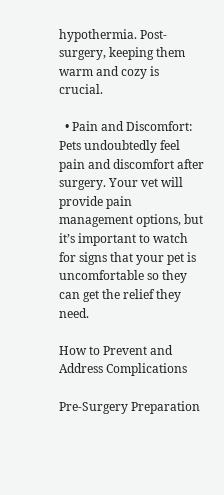hypothermia. Post-surgery, keeping them warm and cozy is crucial.

  • Pain and Discomfort: Pets undoubtedly feel pain and discomfort after surgery. Your vet will provide pain management options, but it’s important to watch for signs that your pet is uncomfortable so they can get the relief they need.

How to Prevent and Address Complications

Pre-Surgery Preparation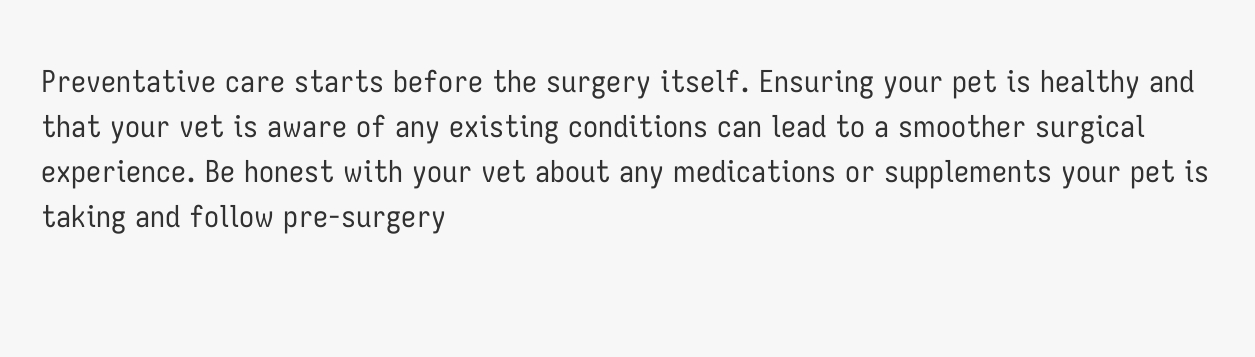Preventative care starts before the surgery itself. Ensuring your pet is healthy and that your vet is aware of any existing conditions can lead to a smoother surgical experience. Be honest with your vet about any medications or supplements your pet is taking and follow pre-surgery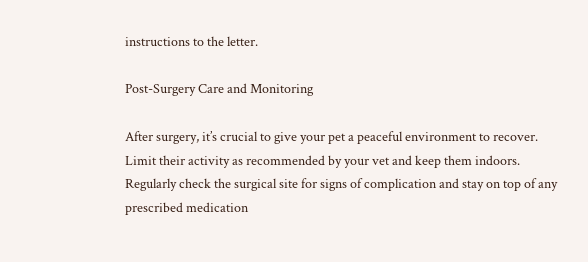instructions to the letter.

Post-Surgery Care and Monitoring

After surgery, it’s crucial to give your pet a peaceful environment to recover. Limit their activity as recommended by your vet and keep them indoors. Regularly check the surgical site for signs of complication and stay on top of any prescribed medication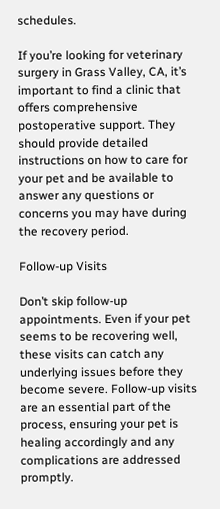schedules.

If you’re looking for veterinary surgery in Grass Valley, CA, it’s important to find a clinic that offers comprehensive postoperative support. They should provide detailed instructions on how to care for your pet and be available to answer any questions or concerns you may have during the recovery period.

Follow-up Visits

Don’t skip follow-up appointments. Even if your pet seems to be recovering well, these visits can catch any underlying issues before they become severe. Follow-up visits are an essential part of the process, ensuring your pet is healing accordingly and any complications are addressed promptly.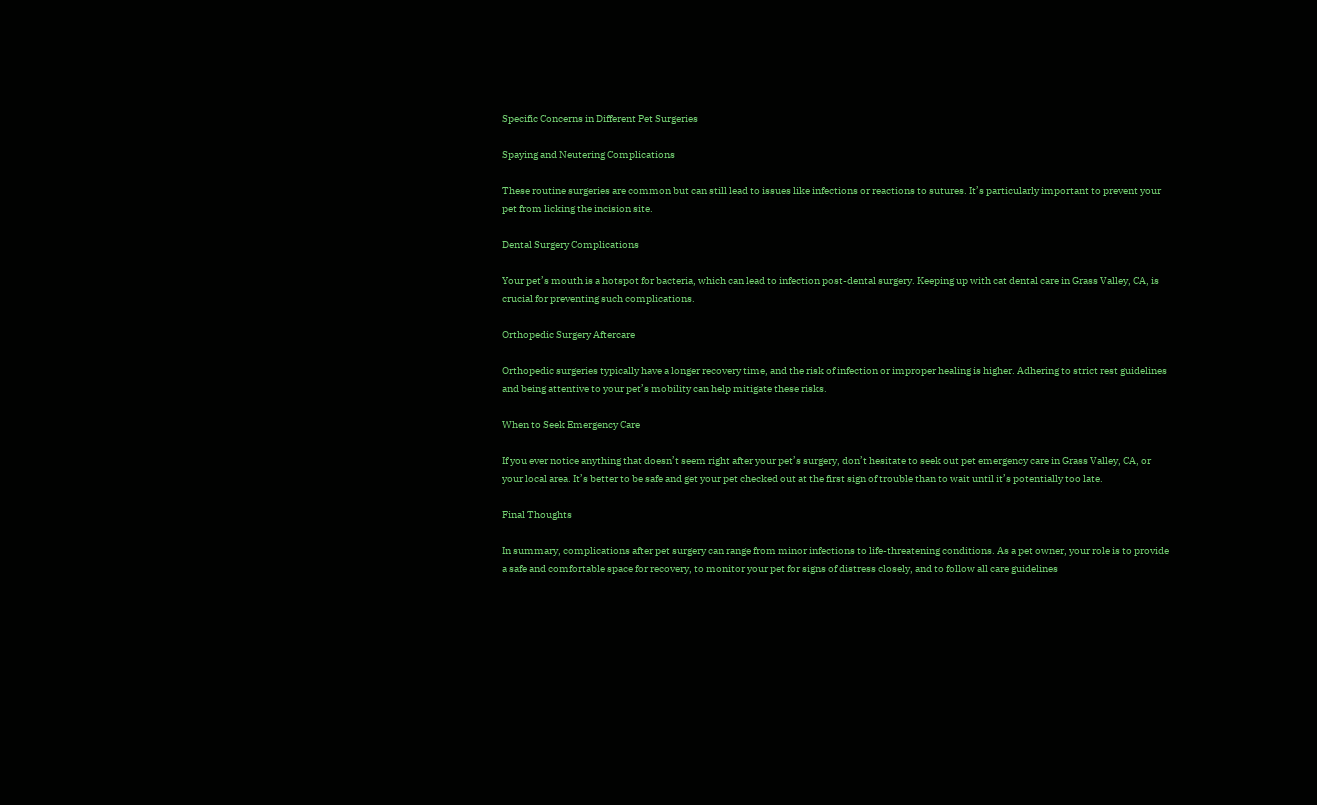Specific Concerns in Different Pet Surgeries

Spaying and Neutering Complications

These routine surgeries are common but can still lead to issues like infections or reactions to sutures. It’s particularly important to prevent your pet from licking the incision site.

Dental Surgery Complications

Your pet’s mouth is a hotspot for bacteria, which can lead to infection post-dental surgery. Keeping up with cat dental care in Grass Valley, CA, is crucial for preventing such complications.

Orthopedic Surgery Aftercare

Orthopedic surgeries typically have a longer recovery time, and the risk of infection or improper healing is higher. Adhering to strict rest guidelines and being attentive to your pet’s mobility can help mitigate these risks.

When to Seek Emergency Care

If you ever notice anything that doesn’t seem right after your pet’s surgery, don’t hesitate to seek out pet emergency care in Grass Valley, CA, or your local area. It’s better to be safe and get your pet checked out at the first sign of trouble than to wait until it’s potentially too late.

Final Thoughts

In summary, complications after pet surgery can range from minor infections to life-threatening conditions. As a pet owner, your role is to provide a safe and comfortable space for recovery, to monitor your pet for signs of distress closely, and to follow all care guidelines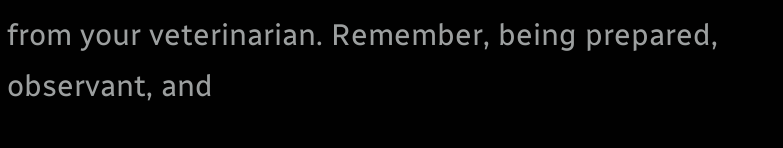from your veterinarian. Remember, being prepared, observant, and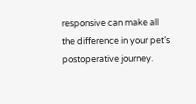responsive can make all the difference in your pet’s postoperative journey.